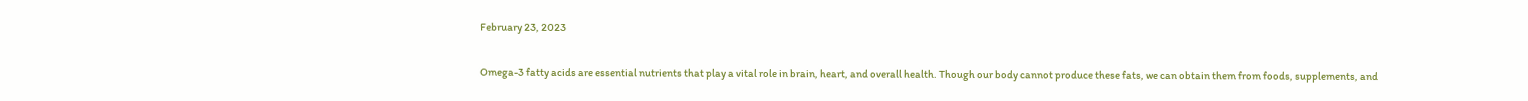February 23, 2023

Omega-3 fatty acids are essential nutrients that play a vital role in brain, heart, and overall health. Though our body cannot produce these fats, we can obtain them from foods, supplements, and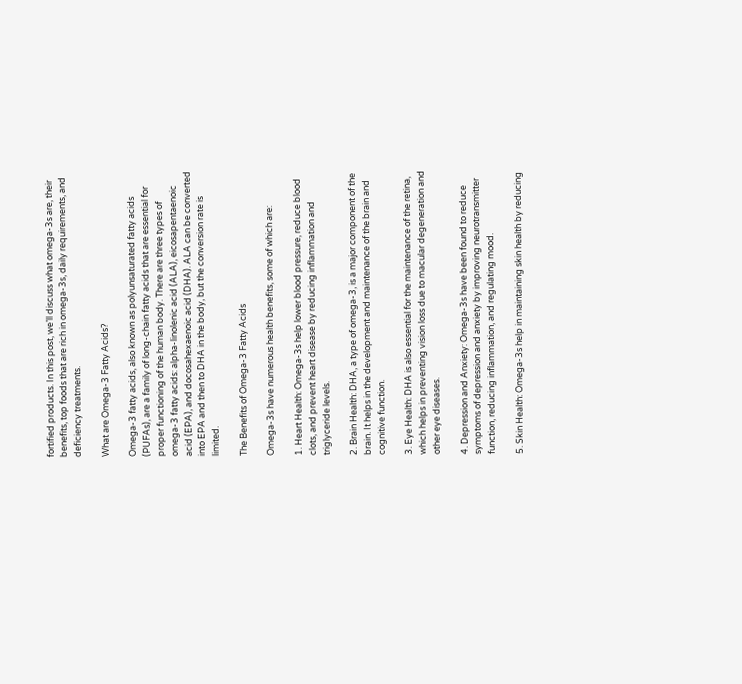fortified products. In this post, we’ll discuss what omega-3s are, their benefits, top foods that are rich in omega-3s, daily requirements, and deficiency treatments.

What are Omega-3 Fatty Acids?

Omega-3 fatty acids, also known as polyunsaturated fatty acids (PUFAs), are a family of long-chain fatty acids that are essential for proper functioning of the human body. There are three types of omega-3 fatty acids: alpha-linolenic acid (ALA), eicosapentaenoic acid (EPA), and docosahexaenoic acid (DHA). ALA can be converted into EPA and then to DHA in the body, but the conversion rate is limited.

The Benefits of Omega-3 Fatty Acids

Omega-3s have numerous health benefits, some of which are:

1. Heart Health: Omega-3s help lower blood pressure, reduce blood clots, and prevent heart disease by reducing inflammation and triglyceride levels.

2. Brain Health: DHA, a type of omega-3, is a major component of the brain. It helps in the development and maintenance of the brain and cognitive function.

3. Eye Health: DHA is also essential for the maintenance of the retina, which helps in preventing vision loss due to macular degeneration and other eye diseases.

4. Depression and Anxiety: Omega-3s have been found to reduce symptoms of depression and anxiety by improving neurotransmitter function, reducing inflammation, and regulating mood.

5. Skin Health: Omega-3s help in maintaining skin health by reducing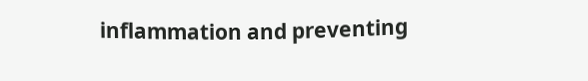inflammation and preventing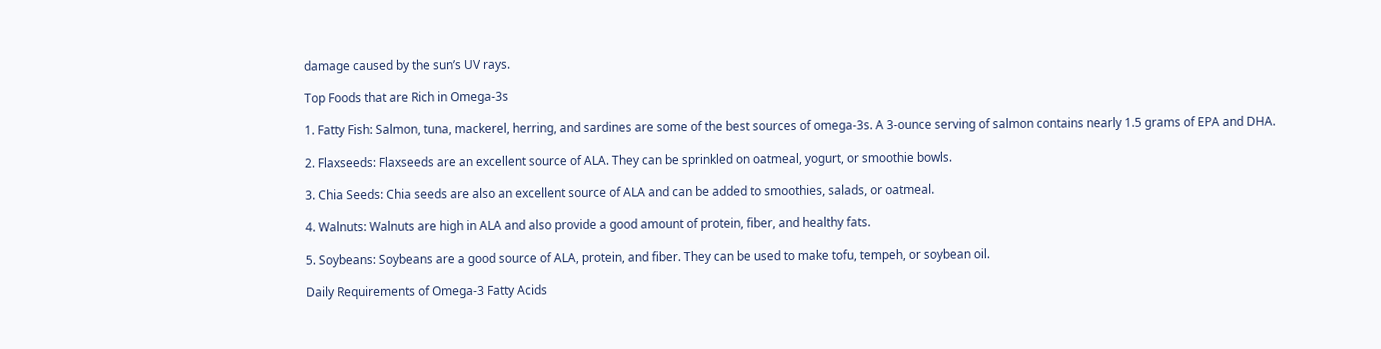damage caused by the sun’s UV rays.

Top Foods that are Rich in Omega-3s

1. Fatty Fish: Salmon, tuna, mackerel, herring, and sardines are some of the best sources of omega-3s. A 3-ounce serving of salmon contains nearly 1.5 grams of EPA and DHA.

2. Flaxseeds: Flaxseeds are an excellent source of ALA. They can be sprinkled on oatmeal, yogurt, or smoothie bowls.

3. Chia Seeds: Chia seeds are also an excellent source of ALA and can be added to smoothies, salads, or oatmeal.

4. Walnuts: Walnuts are high in ALA and also provide a good amount of protein, fiber, and healthy fats.

5. Soybeans: Soybeans are a good source of ALA, protein, and fiber. They can be used to make tofu, tempeh, or soybean oil.

Daily Requirements of Omega-3 Fatty Acids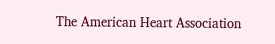The American Heart Association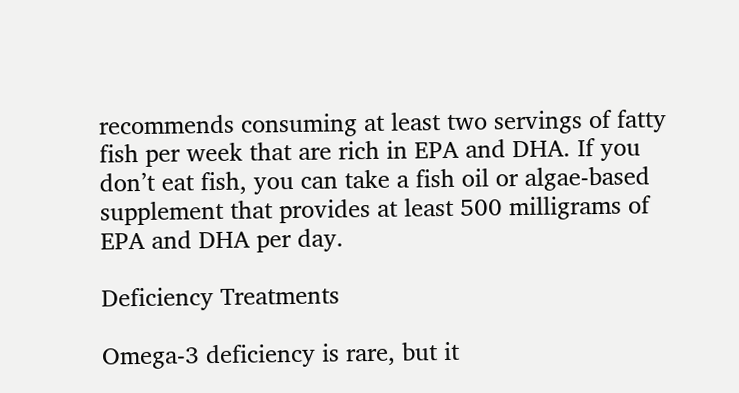recommends consuming at least two servings of fatty fish per week that are rich in EPA and DHA. If you don’t eat fish, you can take a fish oil or algae-based supplement that provides at least 500 milligrams of EPA and DHA per day.

Deficiency Treatments

Omega-3 deficiency is rare, but it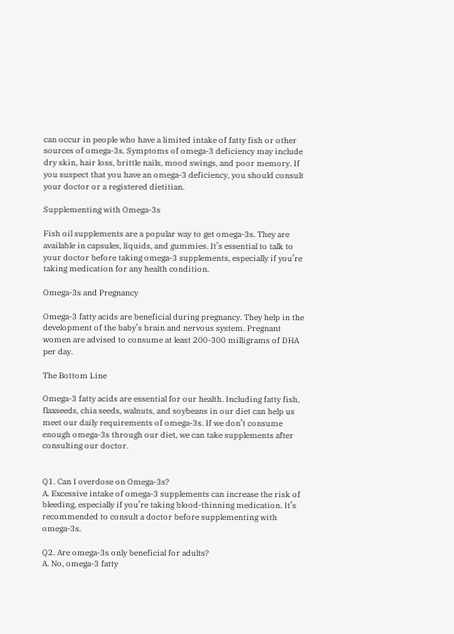can occur in people who have a limited intake of fatty fish or other sources of omega-3s. Symptoms of omega-3 deficiency may include dry skin, hair loss, brittle nails, mood swings, and poor memory. If you suspect that you have an omega-3 deficiency, you should consult your doctor or a registered dietitian.

Supplementing with Omega-3s

Fish oil supplements are a popular way to get omega-3s. They are available in capsules, liquids, and gummies. It’s essential to talk to your doctor before taking omega-3 supplements, especially if you’re taking medication for any health condition.

Omega-3s and Pregnancy

Omega-3 fatty acids are beneficial during pregnancy. They help in the development of the baby’s brain and nervous system. Pregnant women are advised to consume at least 200-300 milligrams of DHA per day.

The Bottom Line

Omega-3 fatty acids are essential for our health. Including fatty fish, flaxseeds, chia seeds, walnuts, and soybeans in our diet can help us meet our daily requirements of omega-3s. If we don’t consume enough omega-3s through our diet, we can take supplements after consulting our doctor.


Q1. Can I overdose on Omega-3s?
A. Excessive intake of omega-3 supplements can increase the risk of bleeding, especially if you’re taking blood-thinning medication. It’s recommended to consult a doctor before supplementing with omega-3s.

Q2. Are omega-3s only beneficial for adults?
A. No, omega-3 fatty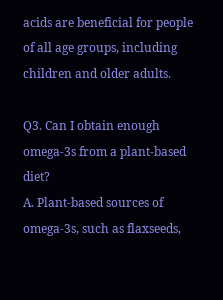acids are beneficial for people of all age groups, including children and older adults.

Q3. Can I obtain enough omega-3s from a plant-based diet?
A. Plant-based sources of omega-3s, such as flaxseeds,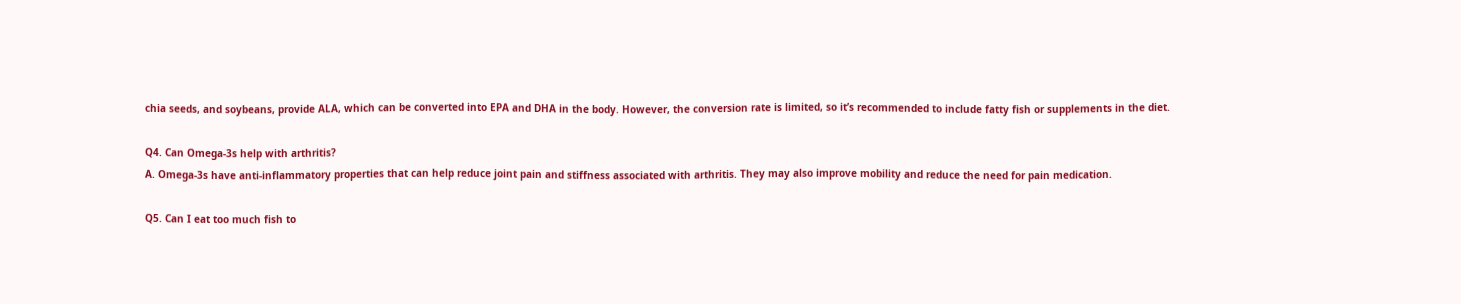chia seeds, and soybeans, provide ALA, which can be converted into EPA and DHA in the body. However, the conversion rate is limited, so it’s recommended to include fatty fish or supplements in the diet.

Q4. Can Omega-3s help with arthritis?
A. Omega-3s have anti-inflammatory properties that can help reduce joint pain and stiffness associated with arthritis. They may also improve mobility and reduce the need for pain medication.

Q5. Can I eat too much fish to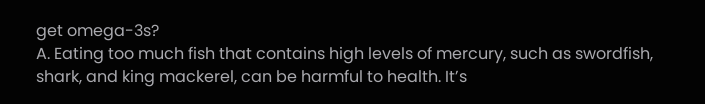get omega-3s?
A. Eating too much fish that contains high levels of mercury, such as swordfish, shark, and king mackerel, can be harmful to health. It’s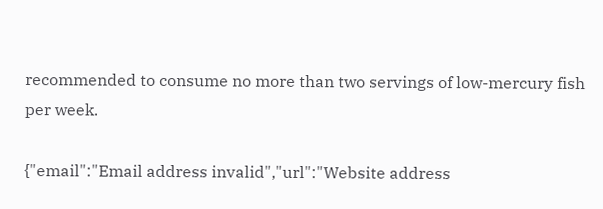recommended to consume no more than two servings of low-mercury fish per week.

{"email":"Email address invalid","url":"Website address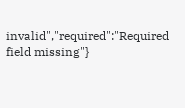invalid","required":"Required field missing"}